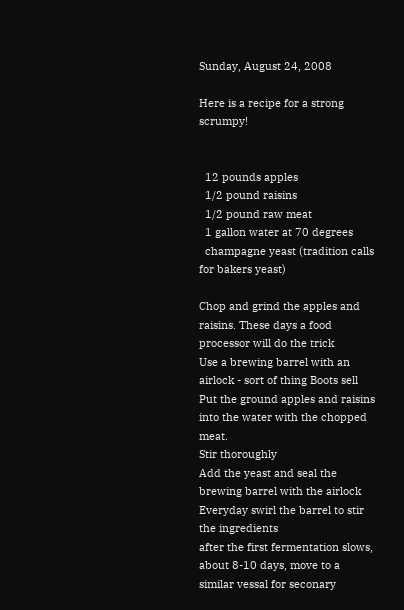Sunday, August 24, 2008

Here is a recipe for a strong scrumpy!


  12 pounds apples
  1/2 pound raisins
  1/2 pound raw meat
  1 gallon water at 70 degrees
  champagne yeast (tradition calls for bakers yeast)

Chop and grind the apples and raisins. These days a food processor will do the trick
Use a brewing barrel with an airlock - sort of thing Boots sell
Put the ground apples and raisins into the water with the chopped meat.
Stir thoroughly
Add the yeast and seal the brewing barrel with the airlock
Everyday swirl the barrel to stir the ingredients
after the first fermentation slows, about 8-10 days, move to a similar vessal for seconary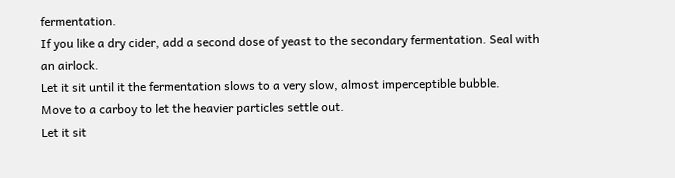fermentation.
If you like a dry cider, add a second dose of yeast to the secondary fermentation. Seal with an airlock.
Let it sit until it the fermentation slows to a very slow, almost imperceptible bubble.
Move to a carboy to let the heavier particles settle out.
Let it sit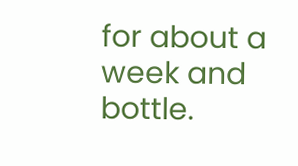for about a week and bottle.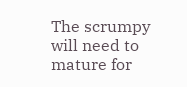The scrumpy will need to mature for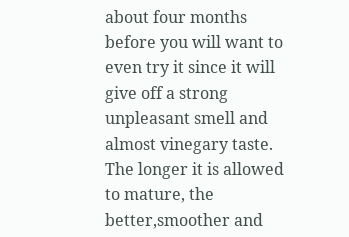about four months before you will want to even try it since it will give off a strong unpleasant smell and almost vinegary taste.
The longer it is allowed to mature, the better,smoother and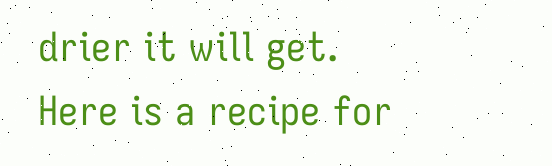drier it will get.
Here is a recipe for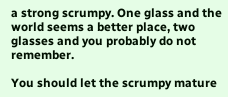a strong scrumpy. One glass and the world seems a better place, two glasses and you probably do not remember.

You should let the scrumpy mature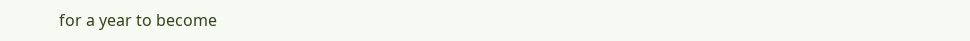for a year to become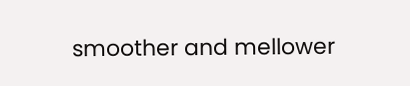smoother and mellower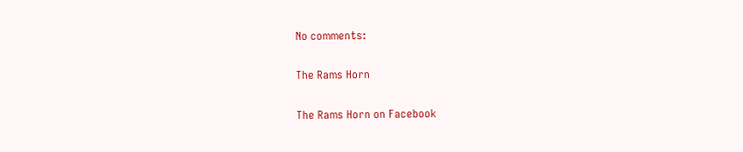No comments:

The Rams Horn

The Rams Horn on Facebook